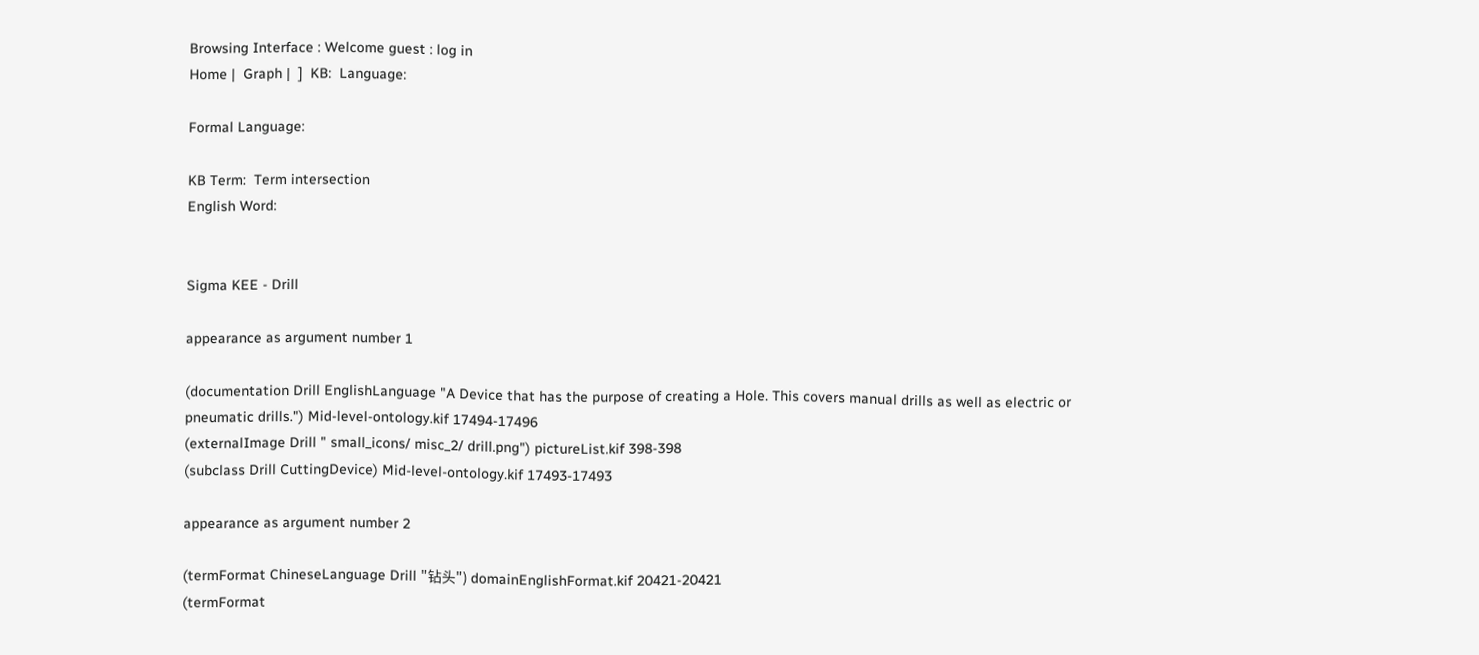Browsing Interface : Welcome guest : log in
Home |  Graph |  ]  KB:  Language:

Formal Language:

KB Term:  Term intersection
English Word:


Sigma KEE - Drill

appearance as argument number 1

(documentation Drill EnglishLanguage "A Device that has the purpose of creating a Hole. This covers manual drills as well as electric or pneumatic drills.") Mid-level-ontology.kif 17494-17496
(externalImage Drill " small_icons/ misc_2/ drill.png") pictureList.kif 398-398
(subclass Drill CuttingDevice) Mid-level-ontology.kif 17493-17493

appearance as argument number 2

(termFormat ChineseLanguage Drill "钻头") domainEnglishFormat.kif 20421-20421
(termFormat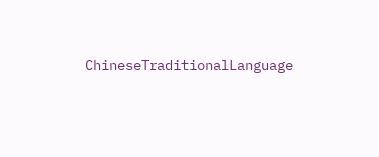ChineseTraditionalLanguage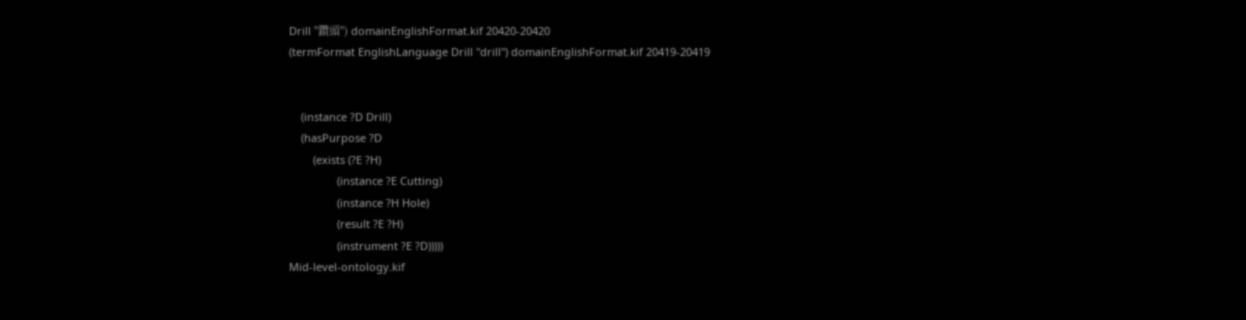Drill "鑽頭") domainEnglishFormat.kif 20420-20420
(termFormat EnglishLanguage Drill "drill") domainEnglishFormat.kif 20419-20419


    (instance ?D Drill)
    (hasPurpose ?D
        (exists (?E ?H)
                (instance ?E Cutting)
                (instance ?H Hole)
                (result ?E ?H)
                (instrument ?E ?D)))))
Mid-level-ontology.kif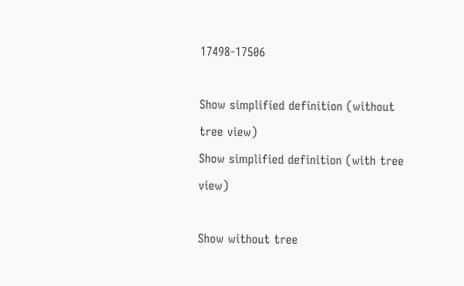17498-17506

Show simplified definition (without tree view)
Show simplified definition (with tree view)

Show without tree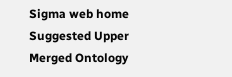Sigma web home      Suggested Upper Merged Ontology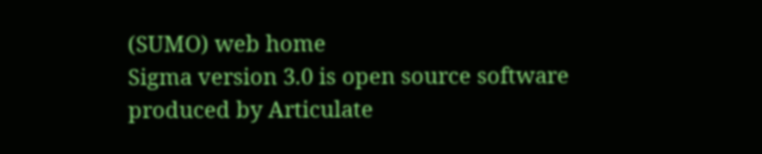(SUMO) web home
Sigma version 3.0 is open source software produced by Articulate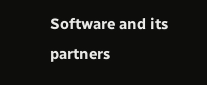Software and its partners